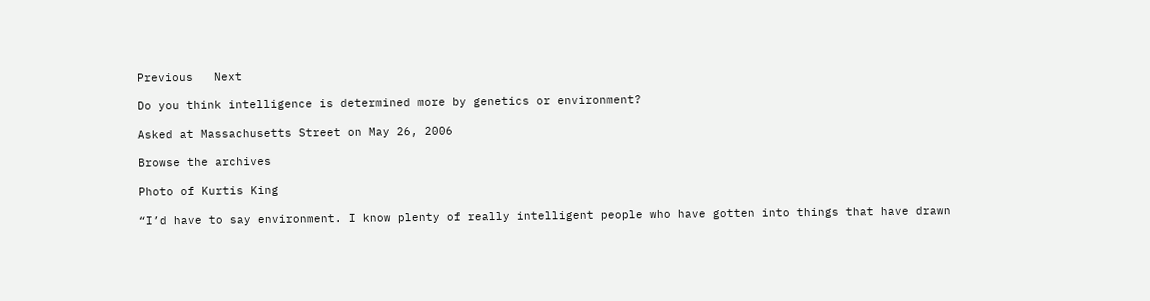Previous   Next

Do you think intelligence is determined more by genetics or environment?

Asked at Massachusetts Street on May 26, 2006

Browse the archives

Photo of Kurtis King

“I’d have to say environment. I know plenty of really intelligent people who have gotten into things that have drawn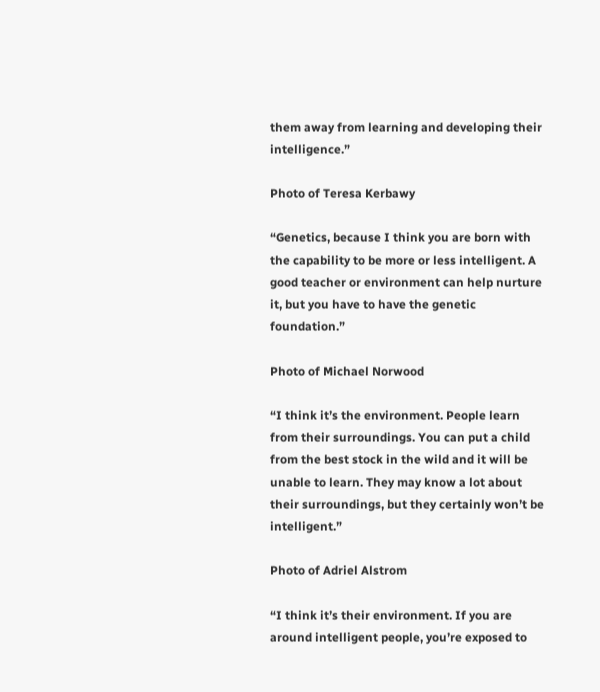them away from learning and developing their intelligence.”

Photo of Teresa Kerbawy

“Genetics, because I think you are born with the capability to be more or less intelligent. A good teacher or environment can help nurture it, but you have to have the genetic foundation.”

Photo of Michael Norwood

“I think it’s the environment. People learn from their surroundings. You can put a child from the best stock in the wild and it will be unable to learn. They may know a lot about their surroundings, but they certainly won’t be intelligent.”

Photo of Adriel Alstrom

“I think it’s their environment. If you are around intelligent people, you’re exposed to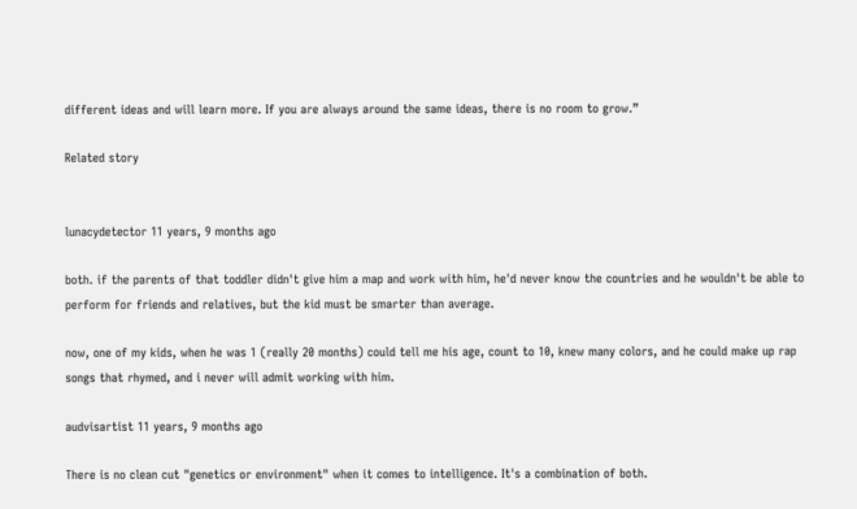different ideas and will learn more. If you are always around the same ideas, there is no room to grow.”

Related story


lunacydetector 11 years, 9 months ago

both. if the parents of that toddler didn't give him a map and work with him, he'd never know the countries and he wouldn't be able to perform for friends and relatives, but the kid must be smarter than average.

now, one of my kids, when he was 1 (really 20 months) could tell me his age, count to 10, knew many colors, and he could make up rap songs that rhymed, and i never will admit working with him.

audvisartist 11 years, 9 months ago

There is no clean cut "genetics or environment" when it comes to intelligence. It's a combination of both.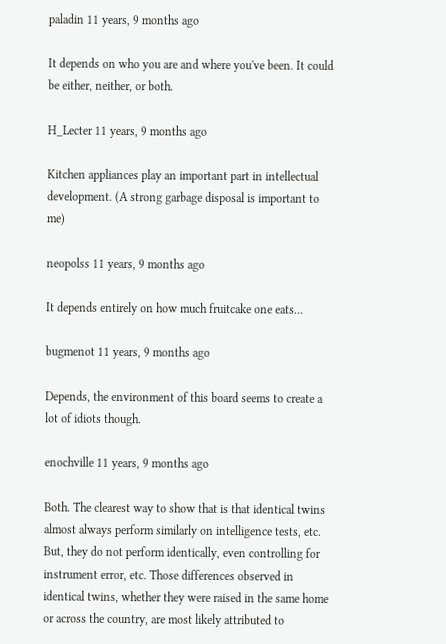paladin 11 years, 9 months ago

It depends on who you are and where you've been. It could be either, neither, or both.

H_Lecter 11 years, 9 months ago

Kitchen appliances play an important part in intellectual development. (A strong garbage disposal is important to me)

neopolss 11 years, 9 months ago

It depends entirely on how much fruitcake one eats...

bugmenot 11 years, 9 months ago

Depends, the environment of this board seems to create a lot of idiots though.

enochville 11 years, 9 months ago

Both. The clearest way to show that is that identical twins almost always perform similarly on intelligence tests, etc. But, they do not perform identically, even controlling for instrument error, etc. Those differences observed in identical twins, whether they were raised in the same home or across the country, are most likely attributed to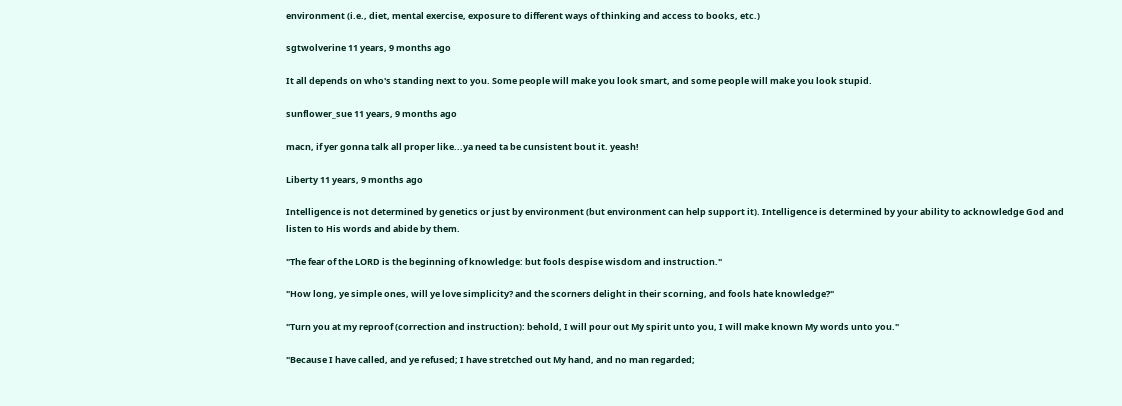environment (i.e., diet, mental exercise, exposure to different ways of thinking and access to books, etc.)

sgtwolverine 11 years, 9 months ago

It all depends on who's standing next to you. Some people will make you look smart, and some people will make you look stupid.

sunflower_sue 11 years, 9 months ago

macn, if yer gonna talk all proper like...ya need ta be cunsistent bout it. yeash!

Liberty 11 years, 9 months ago

Intelligence is not determined by genetics or just by environment (but environment can help support it). Intelligence is determined by your ability to acknowledge God and listen to His words and abide by them.

"The fear of the LORD is the beginning of knowledge: but fools despise wisdom and instruction."

"How long, ye simple ones, will ye love simplicity? and the scorners delight in their scorning, and fools hate knowledge?"

"Turn you at my reproof (correction and instruction): behold, I will pour out My spirit unto you, I will make known My words unto you."

"Because I have called, and ye refused; I have stretched out My hand, and no man regarded;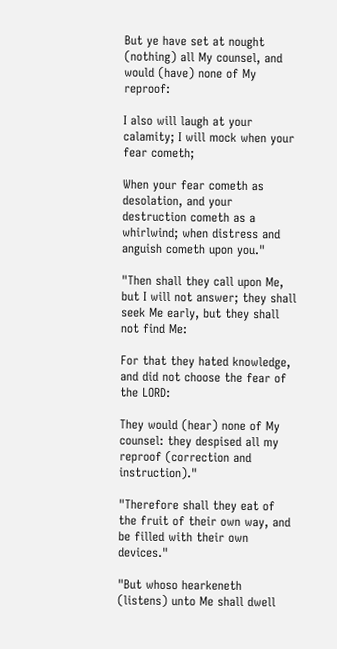But ye have set at nought (nothing) all My counsel, and would (have) none of My reproof:

I also will laugh at your calamity; I will mock when your fear cometh;

When your fear cometh as desolation, and your destruction cometh as a whirlwind; when distress and anguish cometh upon you."

"Then shall they call upon Me, but I will not answer; they shall seek Me early, but they shall not find Me:

For that they hated knowledge, and did not choose the fear of the LORD:

They would (hear) none of My counsel: they despised all my reproof (correction and instruction)."

"Therefore shall they eat of the fruit of their own way, and be filled with their own devices."

"But whoso hearkeneth (listens) unto Me shall dwell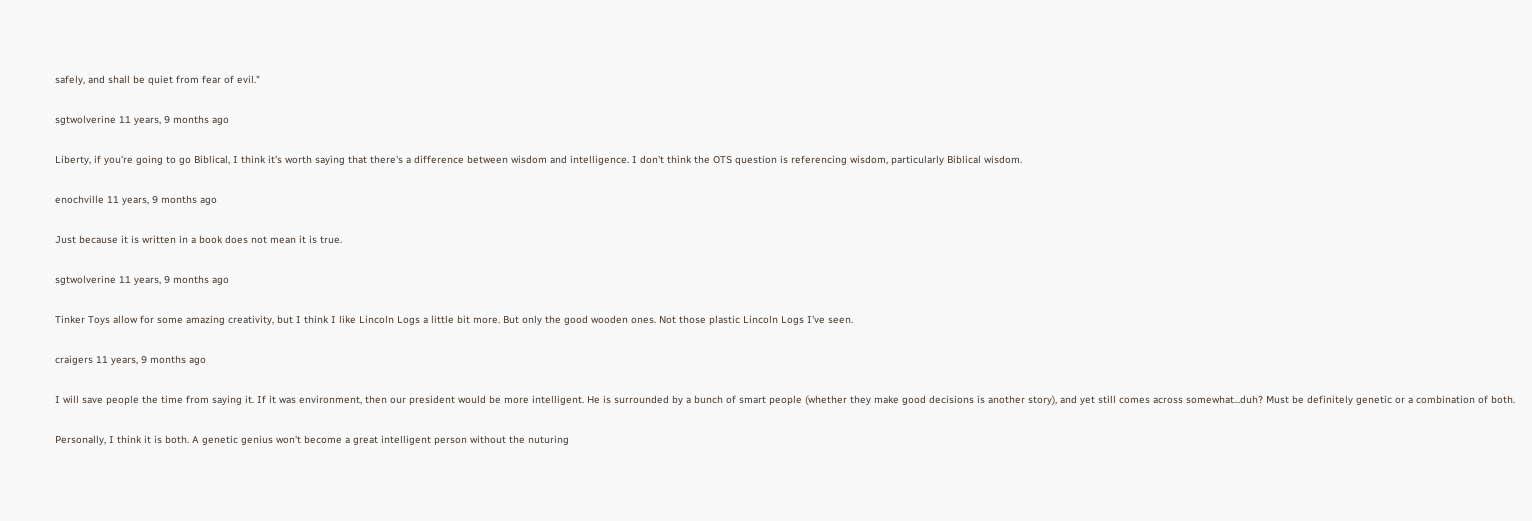safely, and shall be quiet from fear of evil."

sgtwolverine 11 years, 9 months ago

Liberty, if you're going to go Biblical, I think it's worth saying that there's a difference between wisdom and intelligence. I don't think the OTS question is referencing wisdom, particularly Biblical wisdom.

enochville 11 years, 9 months ago

Just because it is written in a book does not mean it is true.

sgtwolverine 11 years, 9 months ago

Tinker Toys allow for some amazing creativity, but I think I like Lincoln Logs a little bit more. But only the good wooden ones. Not those plastic Lincoln Logs I've seen.

craigers 11 years, 9 months ago

I will save people the time from saying it. If it was environment, then our president would be more intelligent. He is surrounded by a bunch of smart people (whether they make good decisions is another story), and yet still comes across somewhat...duh? Must be definitely genetic or a combination of both.

Personally, I think it is both. A genetic genius won't become a great intelligent person without the nuturing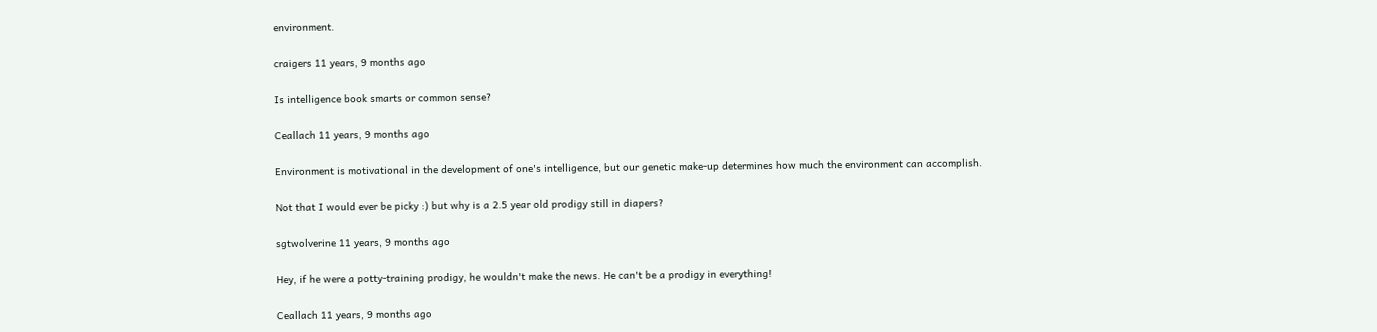environment.

craigers 11 years, 9 months ago

Is intelligence book smarts or common sense?

Ceallach 11 years, 9 months ago

Environment is motivational in the development of one's intelligence, but our genetic make-up determines how much the environment can accomplish.

Not that I would ever be picky :) but why is a 2.5 year old prodigy still in diapers?

sgtwolverine 11 years, 9 months ago

Hey, if he were a potty-training prodigy, he wouldn't make the news. He can't be a prodigy in everything!

Ceallach 11 years, 9 months ago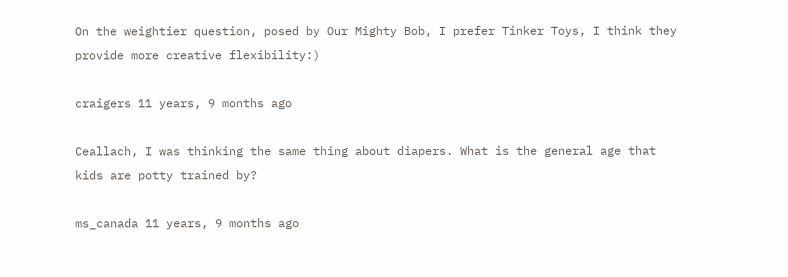On the weightier question, posed by Our Mighty Bob, I prefer Tinker Toys, I think they provide more creative flexibility:)

craigers 11 years, 9 months ago

Ceallach, I was thinking the same thing about diapers. What is the general age that kids are potty trained by?

ms_canada 11 years, 9 months ago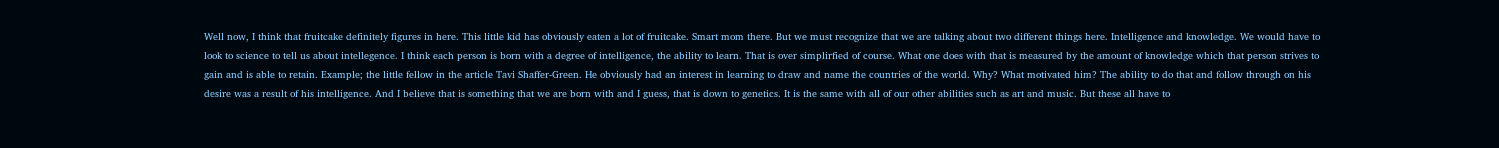Well now, I think that fruitcake definitely figures in here. This little kid has obviously eaten a lot of fruitcake. Smart mom there. But we must recognize that we are talking about two different things here. Intelligence and knowledge. We would have to look to science to tell us about intellegence. I think each person is born with a degree of intelligence, the ability to learn. That is over simplirfied of course. What one does with that is measured by the amount of knowledge which that person strives to gain and is able to retain. Example; the little fellow in the article Tavi Shaffer-Green. He obviously had an interest in learning to draw and name the countries of the world. Why? What motivated him? The ability to do that and follow through on his desire was a result of his intelligence. And I believe that is something that we are born with and I guess, that is down to genetics. It is the same with all of our other abilities such as art and music. But these all have to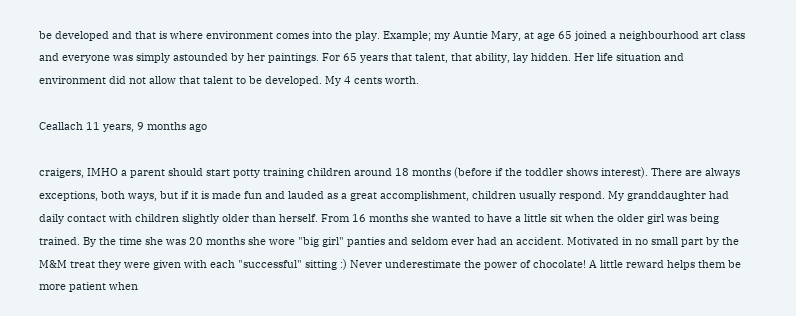be developed and that is where environment comes into the play. Example; my Auntie Mary, at age 65 joined a neighbourhood art class and everyone was simply astounded by her paintings. For 65 years that talent, that ability, lay hidden. Her life situation and environment did not allow that talent to be developed. My 4 cents worth.

Ceallach 11 years, 9 months ago

craigers, IMHO a parent should start potty training children around 18 months (before if the toddler shows interest). There are always exceptions, both ways, but if it is made fun and lauded as a great accomplishment, children usually respond. My granddaughter had daily contact with children slightly older than herself. From 16 months she wanted to have a little sit when the older girl was being trained. By the time she was 20 months she wore "big girl" panties and seldom ever had an accident. Motivated in no small part by the M&M treat they were given with each "successful" sitting :) Never underestimate the power of chocolate! A little reward helps them be more patient when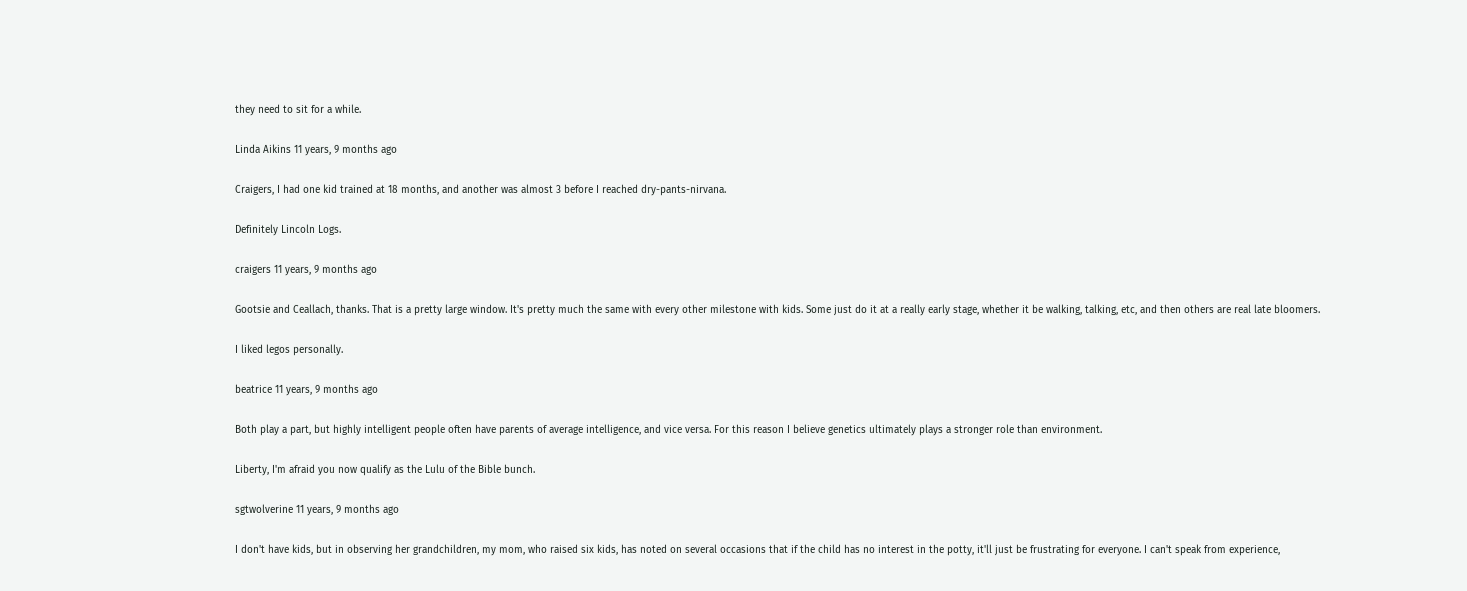they need to sit for a while.

Linda Aikins 11 years, 9 months ago

Craigers, I had one kid trained at 18 months, and another was almost 3 before I reached dry-pants-nirvana.

Definitely Lincoln Logs.

craigers 11 years, 9 months ago

Gootsie and Ceallach, thanks. That is a pretty large window. It's pretty much the same with every other milestone with kids. Some just do it at a really early stage, whether it be walking, talking, etc, and then others are real late bloomers.

I liked legos personally.

beatrice 11 years, 9 months ago

Both play a part, but highly intelligent people often have parents of average intelligence, and vice versa. For this reason I believe genetics ultimately plays a stronger role than environment.

Liberty, I'm afraid you now qualify as the Lulu of the Bible bunch.

sgtwolverine 11 years, 9 months ago

I don't have kids, but in observing her grandchildren, my mom, who raised six kids, has noted on several occasions that if the child has no interest in the potty, it'll just be frustrating for everyone. I can't speak from experience,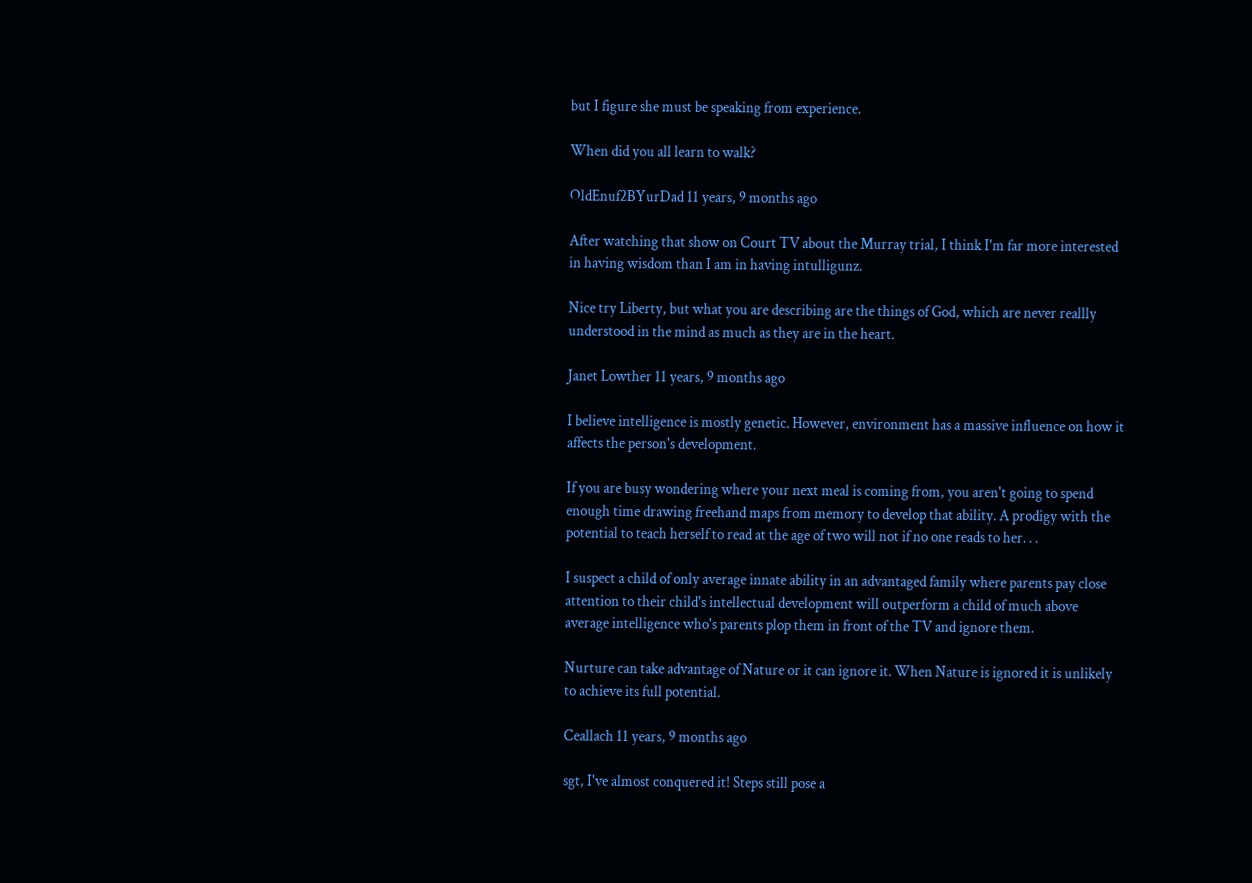but I figure she must be speaking from experience.

When did you all learn to walk?

OldEnuf2BYurDad 11 years, 9 months ago

After watching that show on Court TV about the Murray trial, I think I'm far more interested in having wisdom than I am in having intulligunz.

Nice try Liberty, but what you are describing are the things of God, which are never reallly understood in the mind as much as they are in the heart.

Janet Lowther 11 years, 9 months ago

I believe intelligence is mostly genetic. However, environment has a massive influence on how it affects the person's development.

If you are busy wondering where your next meal is coming from, you aren't going to spend enough time drawing freehand maps from memory to develop that ability. A prodigy with the potential to teach herself to read at the age of two will not if no one reads to her. . .

I suspect a child of only average innate ability in an advantaged family where parents pay close attention to their child's intellectual development will outperform a child of much above average intelligence who's parents plop them in front of the TV and ignore them.

Nurture can take advantage of Nature or it can ignore it. When Nature is ignored it is unlikely to achieve its full potential.

Ceallach 11 years, 9 months ago

sgt, I've almost conquered it! Steps still pose a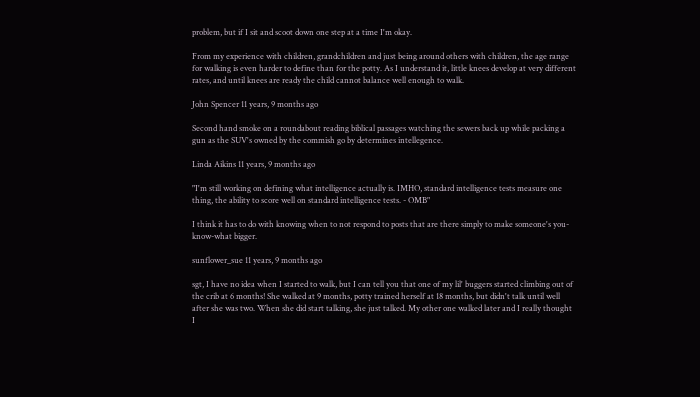problem, but if I sit and scoot down one step at a time I'm okay.

From my experience with children, grandchildren and just being around others with children, the age range for walking is even harder to define than for the potty. As I understand it, little knees develop at very different rates, and until knees are ready the child cannot balance well enough to walk.

John Spencer 11 years, 9 months ago

Second hand smoke on a roundabout reading biblical passages watching the sewers back up while packing a gun as the SUV's owned by the commish go by determines intellegence.

Linda Aikins 11 years, 9 months ago

"I'm still working on defining what intelligence actually is. IMHO, standard intelligence tests measure one thing, the ability to score well on standard intelligence tests. - OMB"

I think it has to do with knowing when to not respond to posts that are there simply to make someone's you-know-what bigger.

sunflower_sue 11 years, 9 months ago

sgt, I have no idea when I started to walk, but I can tell you that one of my lil' buggers started climbing out of the crib at 6 months! She walked at 9 months, potty trained herself at 18 months, but didn't talk until well after she was two. When she did start talking, she just talked. My other one walked later and I really thought I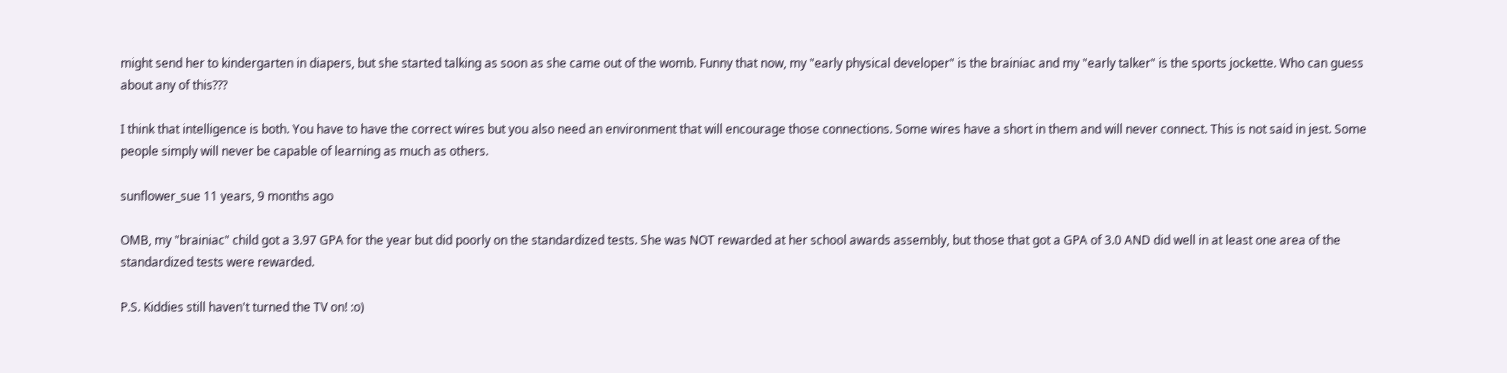might send her to kindergarten in diapers, but she started talking as soon as she came out of the womb. Funny that now, my "early physical developer" is the brainiac and my "early talker" is the sports jockette. Who can guess about any of this???

I think that intelligence is both. You have to have the correct wires but you also need an environment that will encourage those connections. Some wires have a short in them and will never connect. This is not said in jest. Some people simply will never be capable of learning as much as others.

sunflower_sue 11 years, 9 months ago

OMB, my "brainiac" child got a 3.97 GPA for the year but did poorly on the standardized tests. She was NOT rewarded at her school awards assembly, but those that got a GPA of 3.0 AND did well in at least one area of the standardized tests were rewarded.

P.S. Kiddies still haven't turned the TV on! :o)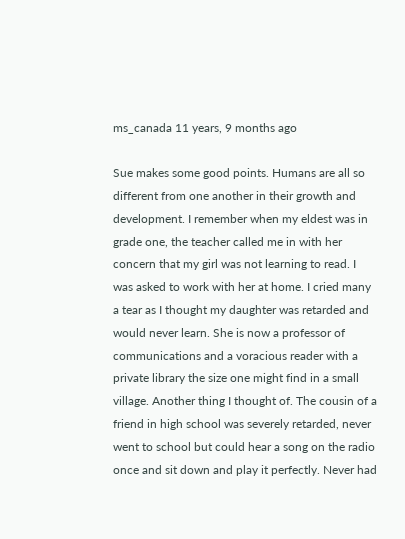ms_canada 11 years, 9 months ago

Sue makes some good points. Humans are all so different from one another in their growth and development. I remember when my eldest was in grade one, the teacher called me in with her concern that my girl was not learning to read. I was asked to work with her at home. I cried many a tear as I thought my daughter was retarded and would never learn. She is now a professor of communications and a voracious reader with a private library the size one might find in a small village. Another thing I thought of. The cousin of a friend in high school was severely retarded, never went to school but could hear a song on the radio once and sit down and play it perfectly. Never had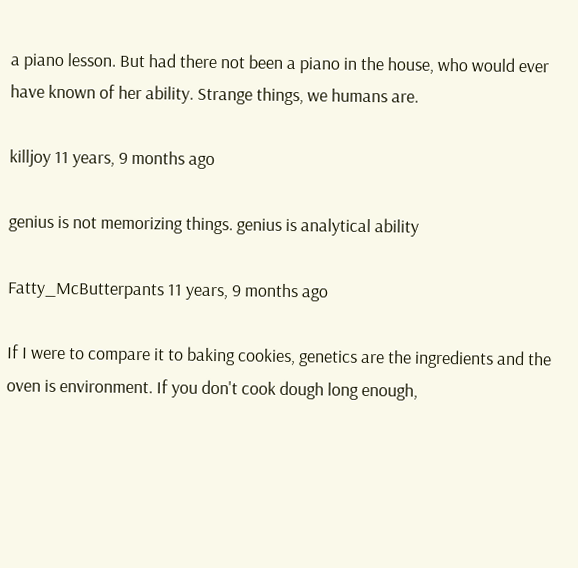a piano lesson. But had there not been a piano in the house, who would ever have known of her ability. Strange things, we humans are.

killjoy 11 years, 9 months ago

genius is not memorizing things. genius is analytical ability

Fatty_McButterpants 11 years, 9 months ago

If I were to compare it to baking cookies, genetics are the ingredients and the oven is environment. If you don't cook dough long enough,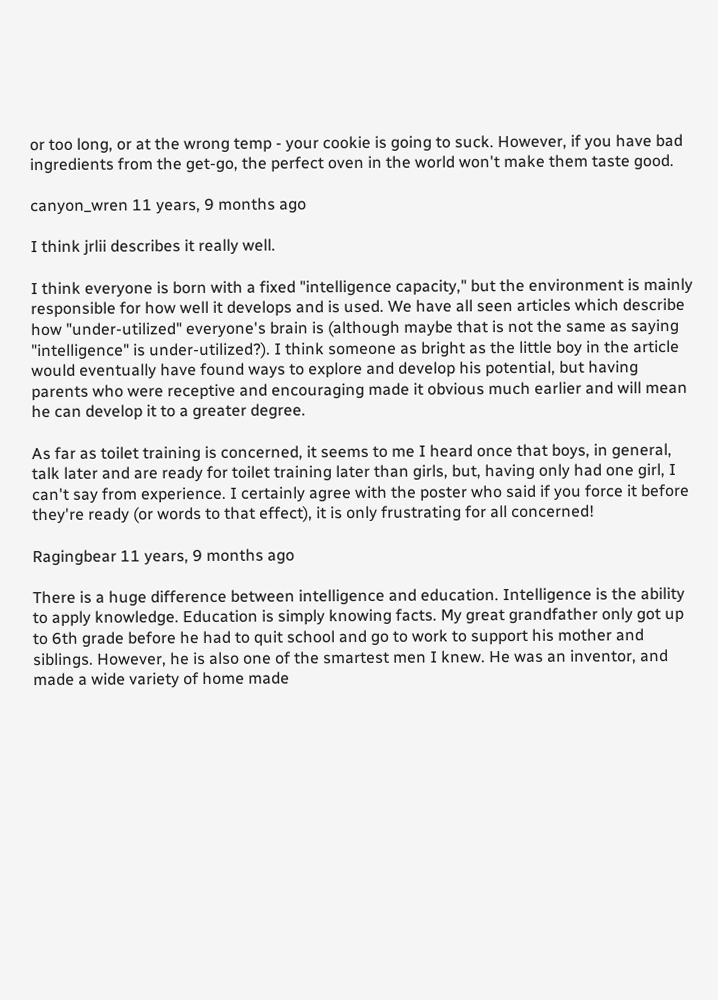or too long, or at the wrong temp - your cookie is going to suck. However, if you have bad ingredients from the get-go, the perfect oven in the world won't make them taste good.

canyon_wren 11 years, 9 months ago

I think jrlii describes it really well.

I think everyone is born with a fixed "intelligence capacity," but the environment is mainly responsible for how well it develops and is used. We have all seen articles which describe how "under-utilized" everyone's brain is (although maybe that is not the same as saying "intelligence" is under-utilized?). I think someone as bright as the little boy in the article would eventually have found ways to explore and develop his potential, but having parents who were receptive and encouraging made it obvious much earlier and will mean he can develop it to a greater degree.

As far as toilet training is concerned, it seems to me I heard once that boys, in general, talk later and are ready for toilet training later than girls, but, having only had one girl, I can't say from experience. I certainly agree with the poster who said if you force it before they're ready (or words to that effect), it is only frustrating for all concerned!

Ragingbear 11 years, 9 months ago

There is a huge difference between intelligence and education. Intelligence is the ability to apply knowledge. Education is simply knowing facts. My great grandfather only got up to 6th grade before he had to quit school and go to work to support his mother and siblings. However, he is also one of the smartest men I knew. He was an inventor, and made a wide variety of home made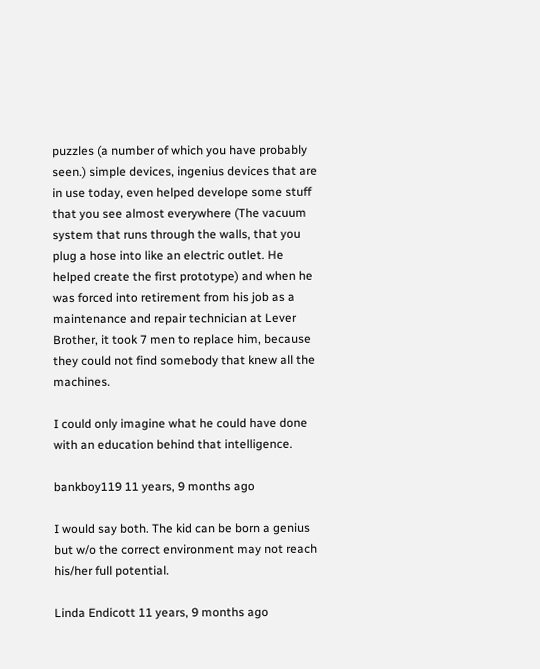puzzles (a number of which you have probably seen.) simple devices, ingenius devices that are in use today, even helped develope some stuff that you see almost everywhere (The vacuum system that runs through the walls, that you plug a hose into like an electric outlet. He helped create the first prototype) and when he was forced into retirement from his job as a maintenance and repair technician at Lever Brother, it took 7 men to replace him, because they could not find somebody that knew all the machines.

I could only imagine what he could have done with an education behind that intelligence.

bankboy119 11 years, 9 months ago

I would say both. The kid can be born a genius but w/o the correct environment may not reach his/her full potential.

Linda Endicott 11 years, 9 months ago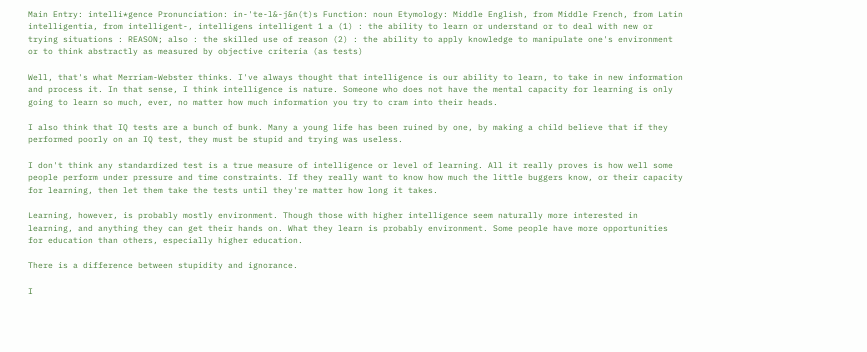Main Entry: intelli*gence Pronunciation: in-'te-l&-j&n(t)s Function: noun Etymology: Middle English, from Middle French, from Latin intelligentia, from intelligent-, intelligens intelligent 1 a (1) : the ability to learn or understand or to deal with new or trying situations : REASON; also : the skilled use of reason (2) : the ability to apply knowledge to manipulate one's environment or to think abstractly as measured by objective criteria (as tests)

Well, that's what Merriam-Webster thinks. I've always thought that intelligence is our ability to learn, to take in new information and process it. In that sense, I think intelligence is nature. Someone who does not have the mental capacity for learning is only going to learn so much, ever, no matter how much information you try to cram into their heads.

I also think that IQ tests are a bunch of bunk. Many a young life has been ruined by one, by making a child believe that if they performed poorly on an IQ test, they must be stupid and trying was useless.

I don't think any standardized test is a true measure of intelligence or level of learning. All it really proves is how well some people perform under pressure and time constraints. If they really want to know how much the little buggers know, or their capacity for learning, then let them take the tests until they're matter how long it takes.

Learning, however, is probably mostly environment. Though those with higher intelligence seem naturally more interested in learning, and anything they can get their hands on. What they learn is probably environment. Some people have more opportunities for education than others, especially higher education.

There is a difference between stupidity and ignorance.

I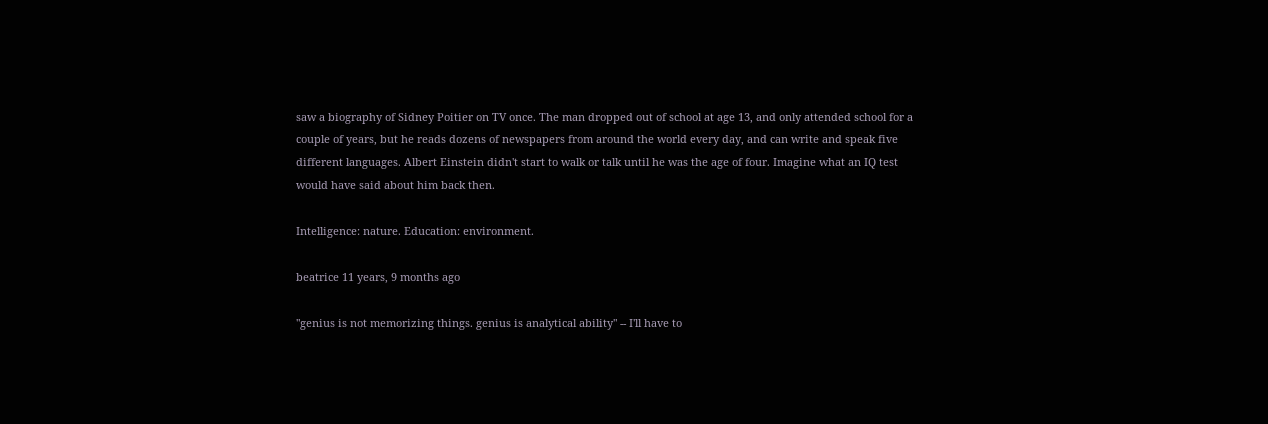saw a biography of Sidney Poitier on TV once. The man dropped out of school at age 13, and only attended school for a couple of years, but he reads dozens of newspapers from around the world every day, and can write and speak five different languages. Albert Einstein didn't start to walk or talk until he was the age of four. Imagine what an IQ test would have said about him back then.

Intelligence: nature. Education: environment.

beatrice 11 years, 9 months ago

"genius is not memorizing things. genius is analytical ability" -- I'll have to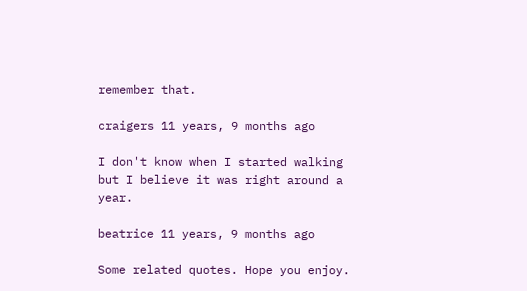remember that.

craigers 11 years, 9 months ago

I don't know when I started walking but I believe it was right around a year.

beatrice 11 years, 9 months ago

Some related quotes. Hope you enjoy.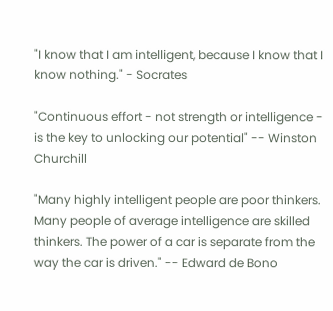"I know that I am intelligent, because I know that I know nothing." - Socrates

"Continuous effort - not strength or intelligence - is the key to unlocking our potential" -- Winston Churchill

"Many highly intelligent people are poor thinkers. Many people of average intelligence are skilled thinkers. The power of a car is separate from the way the car is driven." -- Edward de Bono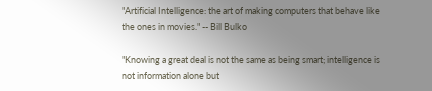"Artificial Intelligence: the art of making computers that behave like the ones in movies." -- Bill Bulko

"Knowing a great deal is not the same as being smart; intelligence is not information alone but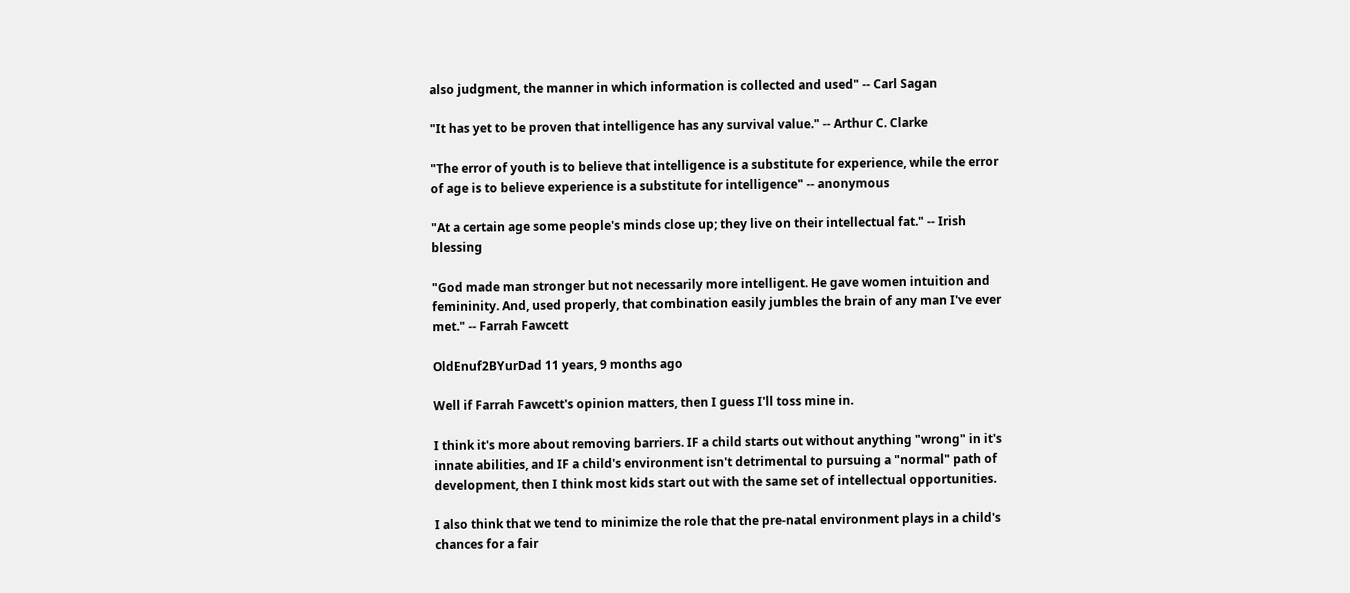also judgment, the manner in which information is collected and used" -- Carl Sagan

"It has yet to be proven that intelligence has any survival value." -- Arthur C. Clarke

"The error of youth is to believe that intelligence is a substitute for experience, while the error of age is to believe experience is a substitute for intelligence" -- anonymous

"At a certain age some people's minds close up; they live on their intellectual fat." -- Irish blessing

"God made man stronger but not necessarily more intelligent. He gave women intuition and femininity. And, used properly, that combination easily jumbles the brain of any man I've ever met." -- Farrah Fawcett

OldEnuf2BYurDad 11 years, 9 months ago

Well if Farrah Fawcett's opinion matters, then I guess I'll toss mine in.

I think it's more about removing barriers. IF a child starts out without anything "wrong" in it's innate abilities, and IF a child's environment isn't detrimental to pursuing a "normal" path of development, then I think most kids start out with the same set of intellectual opportunities.

I also think that we tend to minimize the role that the pre-natal environment plays in a child's chances for a fair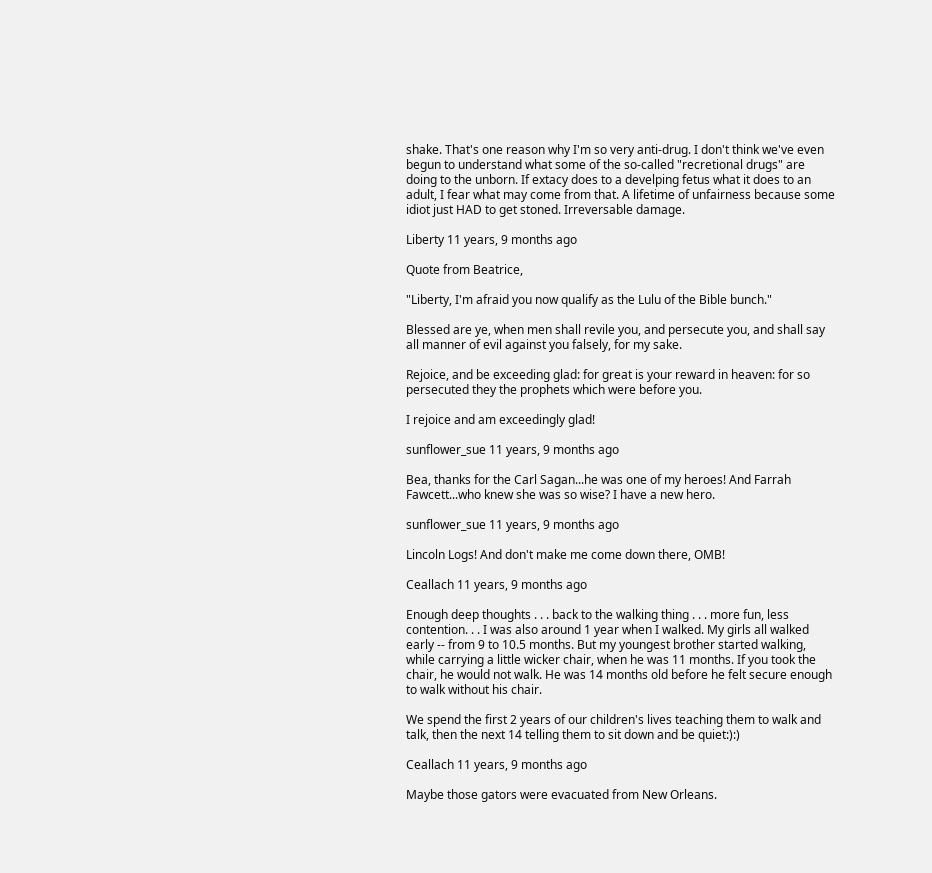shake. That's one reason why I'm so very anti-drug. I don't think we've even begun to understand what some of the so-called "recretional drugs" are doing to the unborn. If extacy does to a develping fetus what it does to an adult, I fear what may come from that. A lifetime of unfairness because some idiot just HAD to get stoned. Irreversable damage.

Liberty 11 years, 9 months ago

Quote from Beatrice,

"Liberty, I'm afraid you now qualify as the Lulu of the Bible bunch."

Blessed are ye, when men shall revile you, and persecute you, and shall say all manner of evil against you falsely, for my sake.

Rejoice, and be exceeding glad: for great is your reward in heaven: for so persecuted they the prophets which were before you.

I rejoice and am exceedingly glad!

sunflower_sue 11 years, 9 months ago

Bea, thanks for the Carl Sagan...he was one of my heroes! And Farrah Fawcett...who knew she was so wise? I have a new hero.

sunflower_sue 11 years, 9 months ago

Lincoln Logs! And don't make me come down there, OMB!

Ceallach 11 years, 9 months ago

Enough deep thoughts . . . back to the walking thing . . . more fun, less contention. . . I was also around 1 year when I walked. My girls all walked early -- from 9 to 10.5 months. But my youngest brother started walking, while carrying a little wicker chair, when he was 11 months. If you took the chair, he would not walk. He was 14 months old before he felt secure enough to walk without his chair.

We spend the first 2 years of our children's lives teaching them to walk and talk, then the next 14 telling them to sit down and be quiet:):)

Ceallach 11 years, 9 months ago

Maybe those gators were evacuated from New Orleans.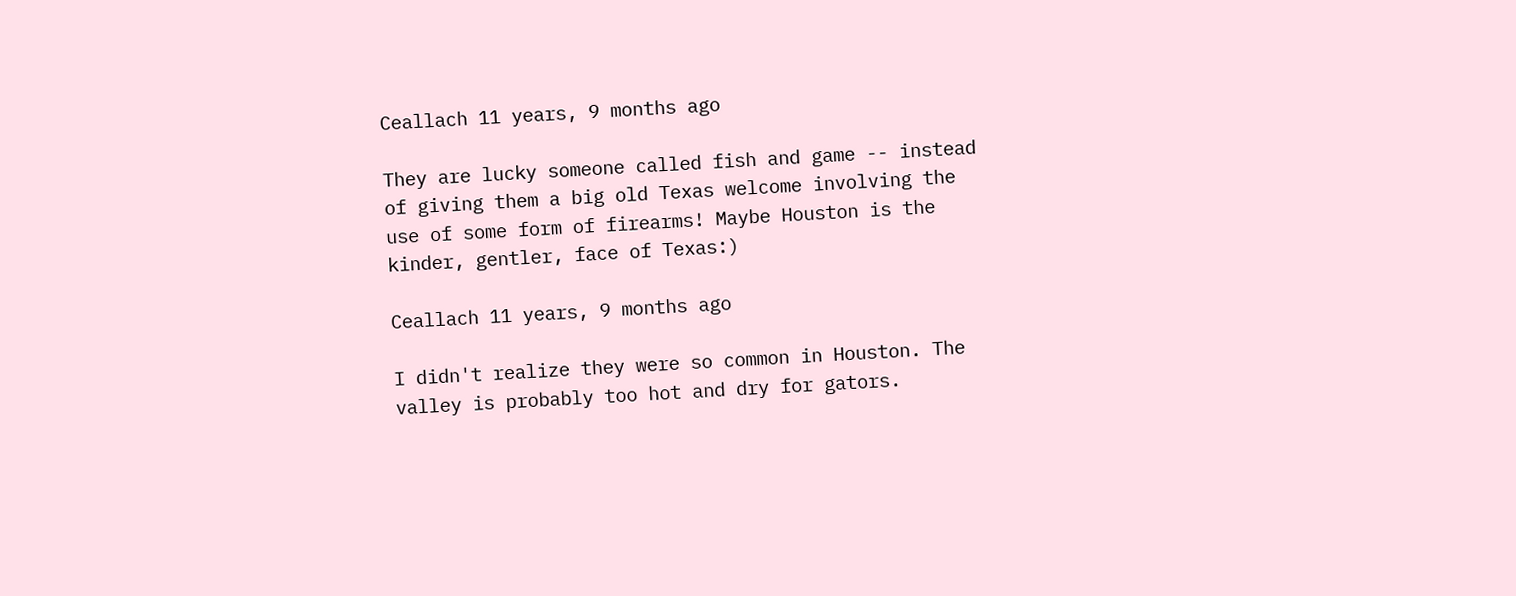Ceallach 11 years, 9 months ago

They are lucky someone called fish and game -- instead of giving them a big old Texas welcome involving the use of some form of firearms! Maybe Houston is the kinder, gentler, face of Texas:)

Ceallach 11 years, 9 months ago

I didn't realize they were so common in Houston. The valley is probably too hot and dry for gators.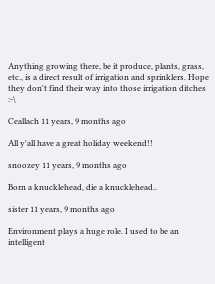Anything growing there, be it produce, plants, grass, etc., is a direct result of irrigation and sprinklers. Hope they don't find their way into those irrigation ditches :-\

Ceallach 11 years, 9 months ago

All y'all have a great holiday weekend!!

snoozey 11 years, 9 months ago

Born a knucklehead, die a knucklehead..

sister 11 years, 9 months ago

Environment plays a huge role. I used to be an intelligent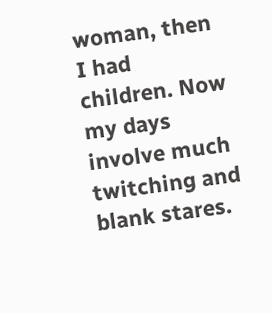woman, then I had children. Now my days involve much twitching and blank stares.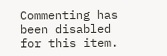Commenting has been disabled for this item.